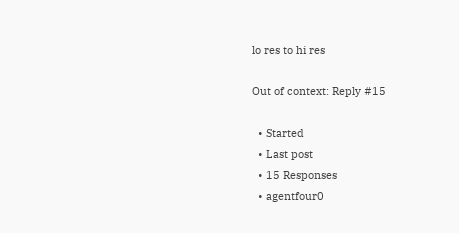lo res to hi res

Out of context: Reply #15

  • Started
  • Last post
  • 15 Responses
  • agentfour0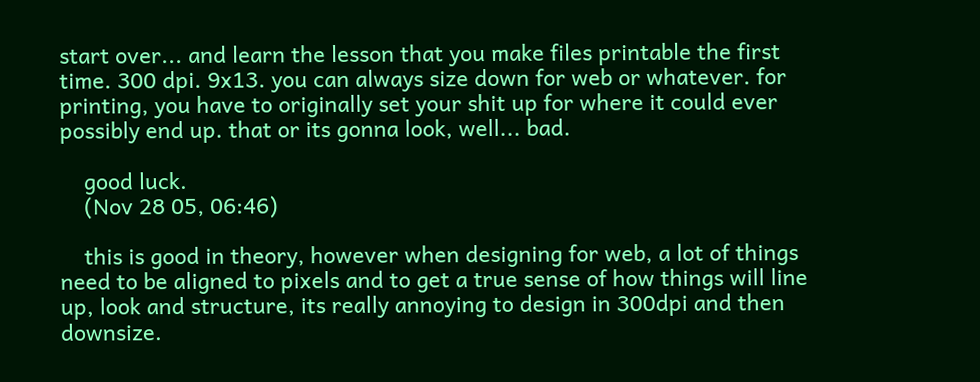start over... and learn the lesson that you make files printable the first time. 300 dpi. 9x13. you can always size down for web or whatever. for printing, you have to originally set your shit up for where it could ever possibly end up. that or its gonna look, well... bad.

    good luck.
    (Nov 28 05, 06:46)

    this is good in theory, however when designing for web, a lot of things need to be aligned to pixels and to get a true sense of how things will line up, look and structure, its really annoying to design in 300dpi and then downsize.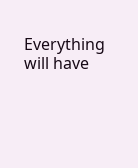Everything will have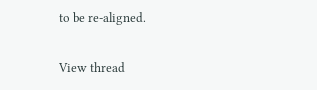to be re-aligned.

View thread